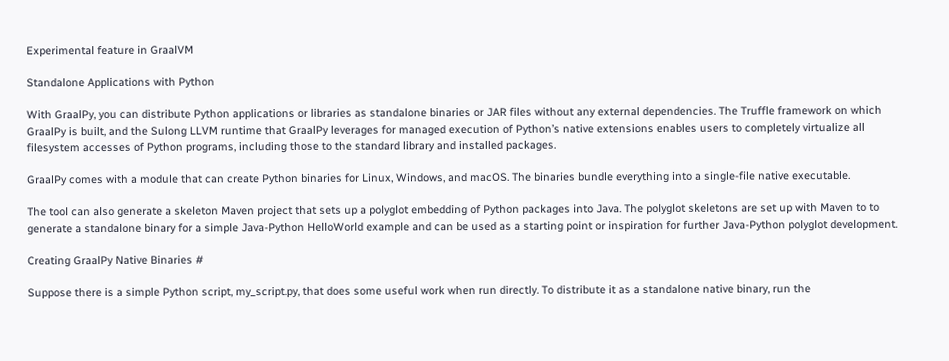Experimental feature in GraalVM

Standalone Applications with Python

With GraalPy, you can distribute Python applications or libraries as standalone binaries or JAR files without any external dependencies. The Truffle framework on which GraalPy is built, and the Sulong LLVM runtime that GraalPy leverages for managed execution of Python’s native extensions enables users to completely virtualize all filesystem accesses of Python programs, including those to the standard library and installed packages.

GraalPy comes with a module that can create Python binaries for Linux, Windows, and macOS. The binaries bundle everything into a single-file native executable.

The tool can also generate a skeleton Maven project that sets up a polyglot embedding of Python packages into Java. The polyglot skeletons are set up with Maven to to generate a standalone binary for a simple Java-Python HelloWorld example and can be used as a starting point or inspiration for further Java-Python polyglot development.

Creating GraalPy Native Binaries #

Suppose there is a simple Python script, my_script.py, that does some useful work when run directly. To distribute it as a standalone native binary, run the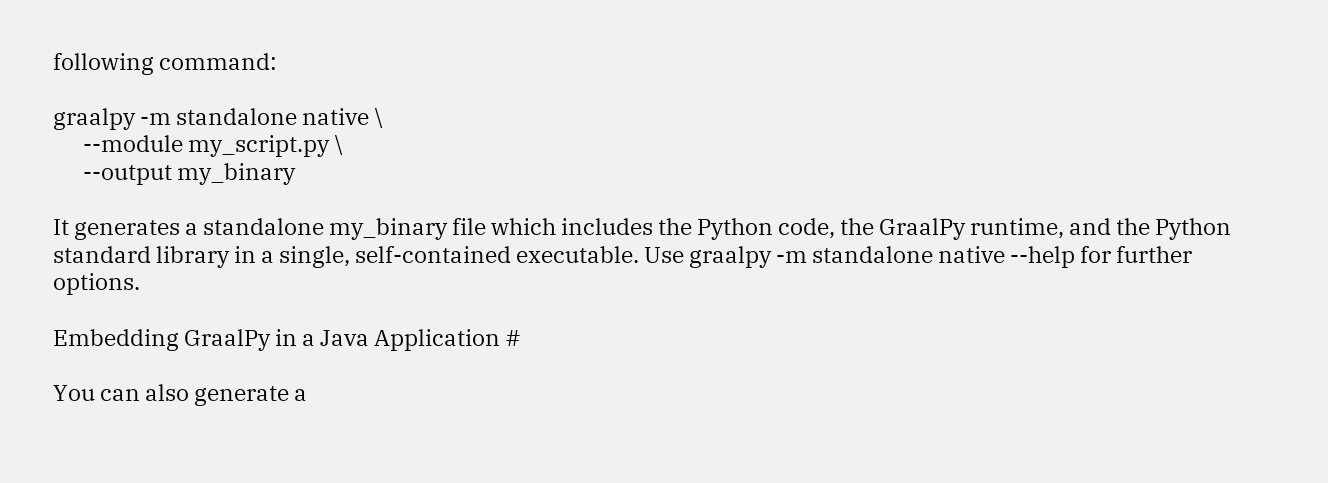following command:

graalpy -m standalone native \
      --module my_script.py \
      --output my_binary

It generates a standalone my_binary file which includes the Python code, the GraalPy runtime, and the Python standard library in a single, self-contained executable. Use graalpy -m standalone native --help for further options.

Embedding GraalPy in a Java Application #

You can also generate a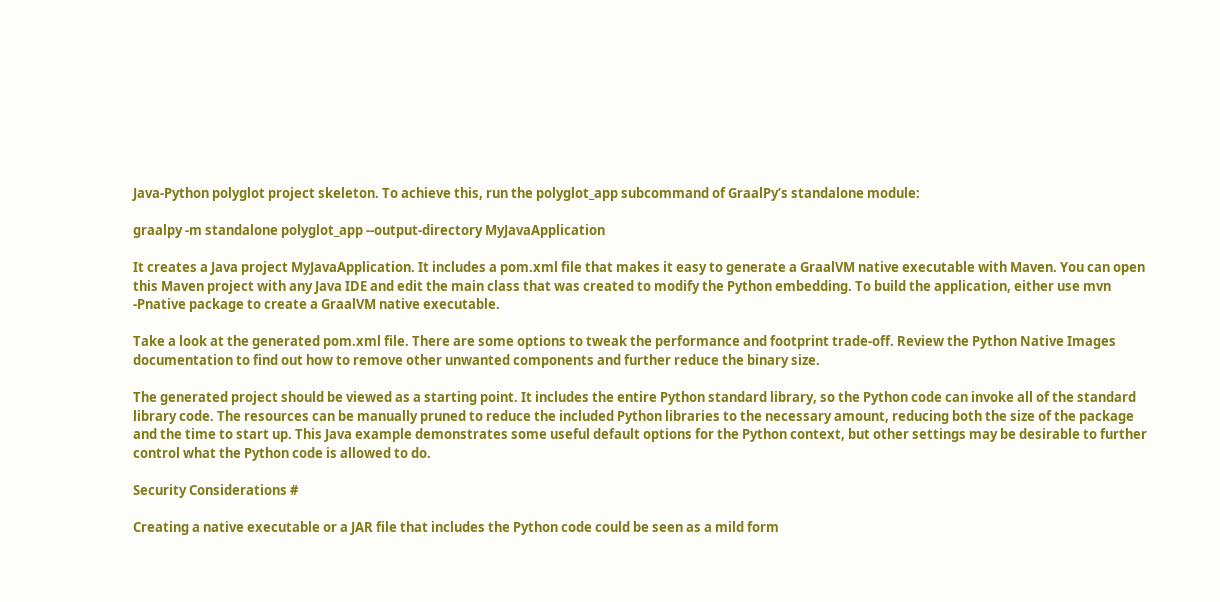Java-Python polyglot project skeleton. To achieve this, run the polyglot_app subcommand of GraalPy’s standalone module:

graalpy -m standalone polyglot_app --output-directory MyJavaApplication

It creates a Java project MyJavaApplication. It includes a pom.xml file that makes it easy to generate a GraalVM native executable with Maven. You can open this Maven project with any Java IDE and edit the main class that was created to modify the Python embedding. To build the application, either use mvn -Pnative package to create a GraalVM native executable.

Take a look at the generated pom.xml file. There are some options to tweak the performance and footprint trade-off. Review the Python Native Images documentation to find out how to remove other unwanted components and further reduce the binary size.

The generated project should be viewed as a starting point. It includes the entire Python standard library, so the Python code can invoke all of the standard library code. The resources can be manually pruned to reduce the included Python libraries to the necessary amount, reducing both the size of the package and the time to start up. This Java example demonstrates some useful default options for the Python context, but other settings may be desirable to further control what the Python code is allowed to do.

Security Considerations #

Creating a native executable or a JAR file that includes the Python code could be seen as a mild form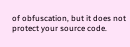of obfuscation, but it does not protect your source code.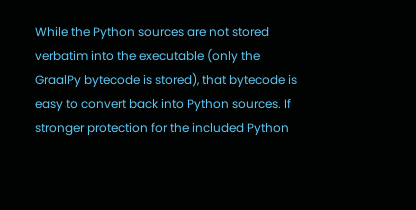While the Python sources are not stored verbatim into the executable (only the GraalPy bytecode is stored), that bytecode is easy to convert back into Python sources. If stronger protection for the included Python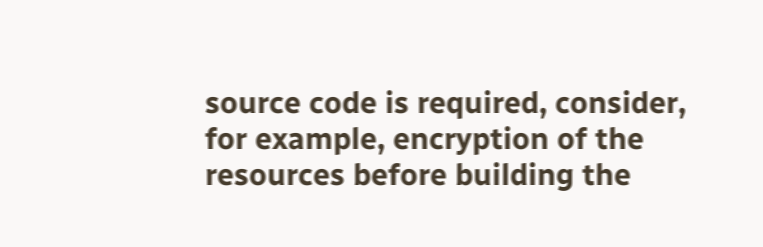source code is required, consider, for example, encryption of the resources before building the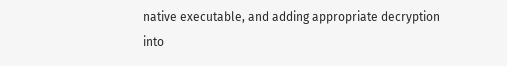native executable, and adding appropriate decryption into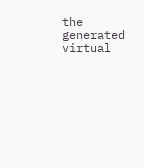the generated virtual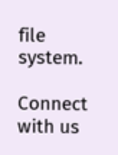file system.

Connect with us